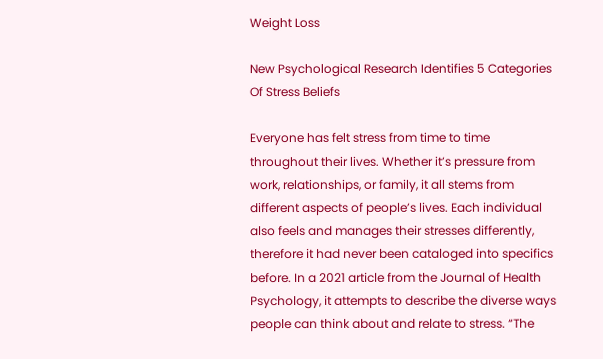Weight Loss

New Psychological Research Identifies 5 Categories Of Stress Beliefs

Everyone has felt stress from time to time throughout their lives. Whether it’s pressure from work, relationships, or family, it all stems from different aspects of people’s lives. Each individual also feels and manages their stresses differently, therefore it had never been cataloged into specifics before. In a 2021 article from the Journal of Health Psychology, it attempts to describe the diverse ways people can think about and relate to stress. “The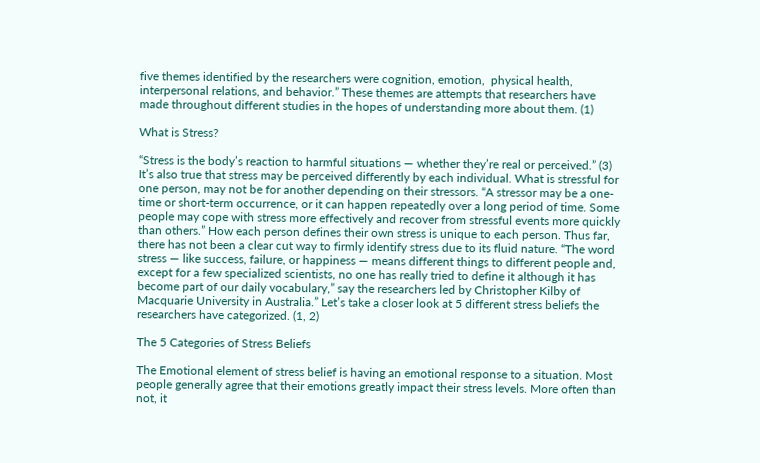five themes identified by the researchers were cognition, emotion,  physical health, interpersonal relations, and behavior.” These themes are attempts that researchers have made throughout different studies in the hopes of understanding more about them. (1)

What is Stress?

“Stress is the body’s reaction to harmful situations — whether they’re real or perceived.” (3) It’s also true that stress may be perceived differently by each individual. What is stressful for one person, may not be for another depending on their stressors. “A stressor may be a one-time or short-term occurrence, or it can happen repeatedly over a long period of time. Some people may cope with stress more effectively and recover from stressful events more quickly than others.” How each person defines their own stress is unique to each person. Thus far, there has not been a clear cut way to firmly identify stress due to its fluid nature. “The word stress — like success, failure, or happiness — means different things to different people and, except for a few specialized scientists, no one has really tried to define it although it has become part of our daily vocabulary,” say the researchers led by Christopher Kilby of Macquarie University in Australia.” Let’s take a closer look at 5 different stress beliefs the researchers have categorized. (1, 2)

The 5 Categories of Stress Beliefs

The Emotional element of stress belief is having an emotional response to a situation. Most people generally agree that their emotions greatly impact their stress levels. More often than not, it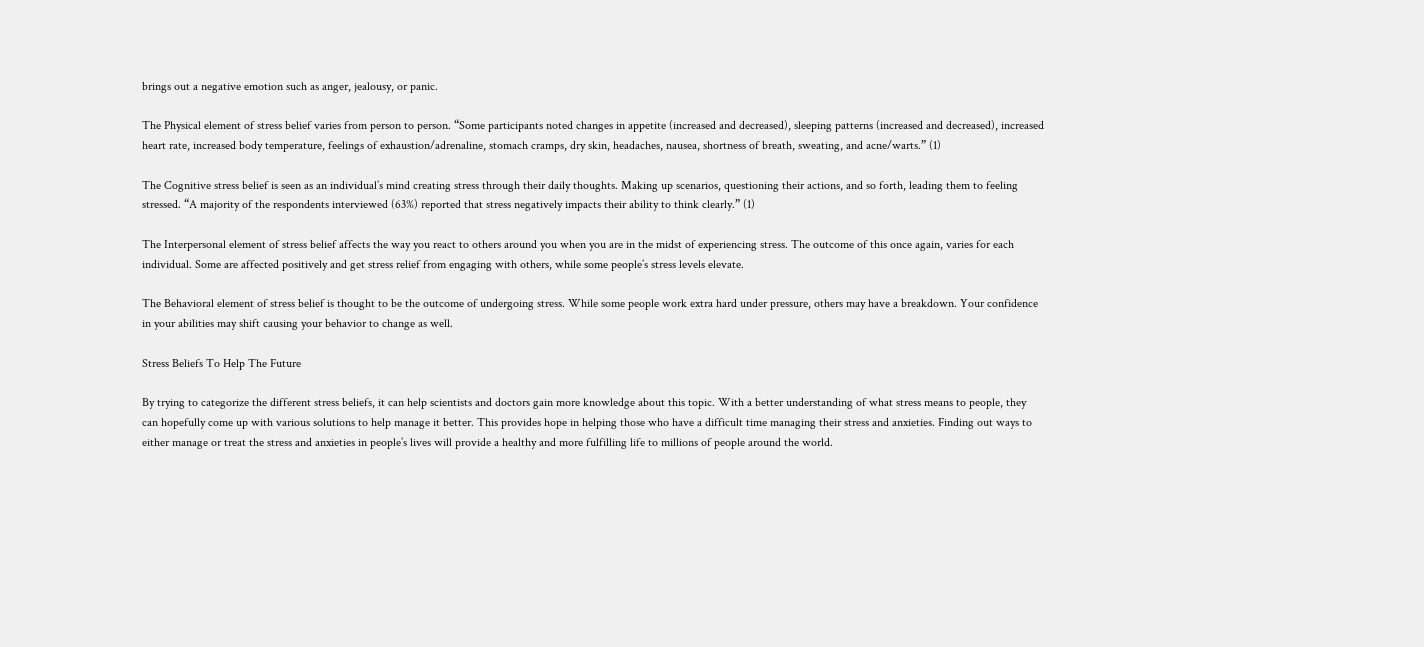brings out a negative emotion such as anger, jealousy, or panic.

The Physical element of stress belief varies from person to person. “Some participants noted changes in appetite (increased and decreased), sleeping patterns (increased and decreased), increased heart rate, increased body temperature, feelings of exhaustion/adrenaline, stomach cramps, dry skin, headaches, nausea, shortness of breath, sweating, and acne/warts.” (1)

The Cognitive stress belief is seen as an individual’s mind creating stress through their daily thoughts. Making up scenarios, questioning their actions, and so forth, leading them to feeling stressed. “A majority of the respondents interviewed (63%) reported that stress negatively impacts their ability to think clearly.” (1)

The Interpersonal element of stress belief affects the way you react to others around you when you are in the midst of experiencing stress. The outcome of this once again, varies for each individual. Some are affected positively and get stress relief from engaging with others, while some people’s stress levels elevate.

The Behavioral element of stress belief is thought to be the outcome of undergoing stress. While some people work extra hard under pressure, others may have a breakdown. Your confidence in your abilities may shift causing your behavior to change as well.

Stress Beliefs To Help The Future

By trying to categorize the different stress beliefs, it can help scientists and doctors gain more knowledge about this topic. With a better understanding of what stress means to people, they can hopefully come up with various solutions to help manage it better. This provides hope in helping those who have a difficult time managing their stress and anxieties. Finding out ways to either manage or treat the stress and anxieties in people’s lives will provide a healthy and more fulfilling life to millions of people around the world.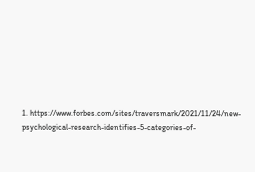1. https://www.forbes.com/sites/traversmark/2021/11/24/new-psychological-research-identifies-5-categories-of-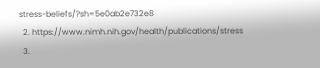stress-beliefs/?sh=5e0ab2e732e8
  2. https://www.nimh.nih.gov/health/publications/stress
  3.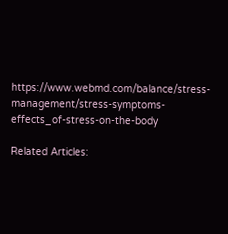https://www.webmd.com/balance/stress-management/stress-symptoms-effects_of-stress-on-the-body

Related Articles: